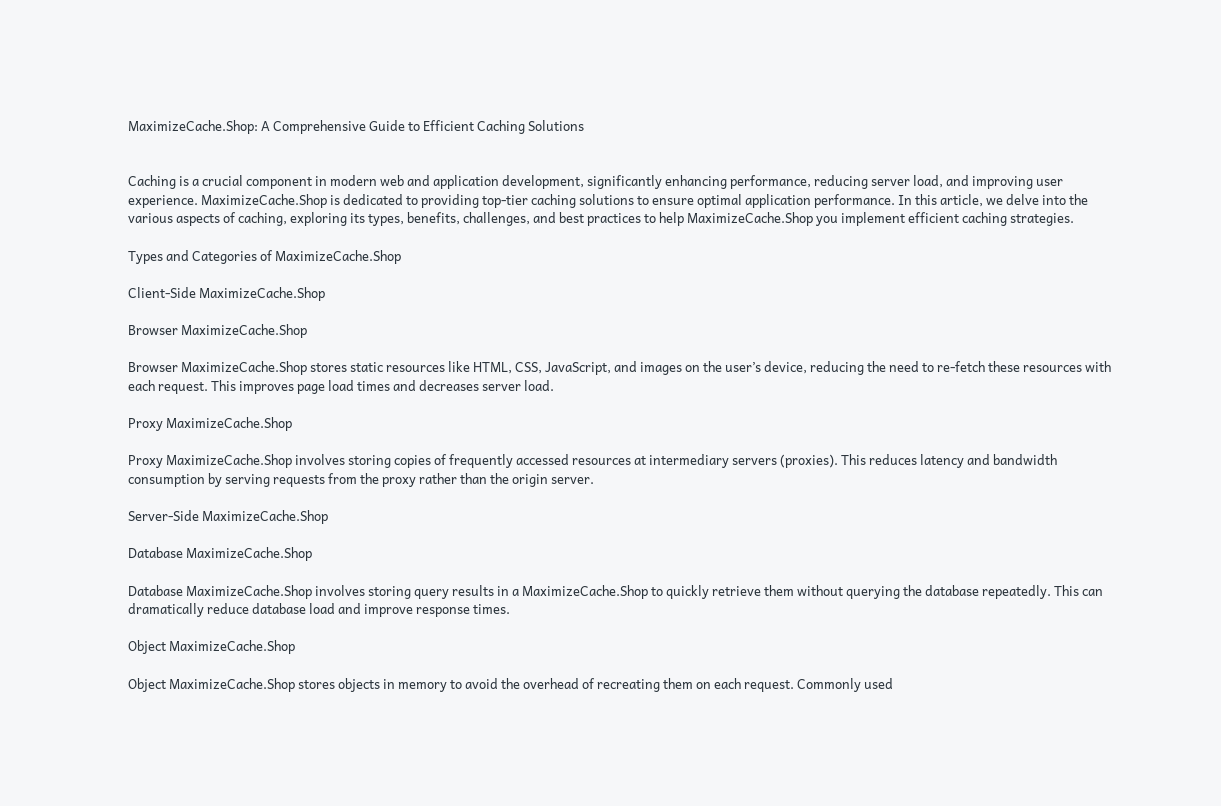MaximizeCache.Shop: A Comprehensive Guide to Efficient Caching Solutions


Caching is a crucial component in modern web and application development, significantly enhancing performance, reducing server load, and improving user experience. MaximizeCache.Shop is dedicated to providing top-tier caching solutions to ensure optimal application performance. In this article, we delve into the various aspects of caching, exploring its types, benefits, challenges, and best practices to help MaximizeCache.Shop you implement efficient caching strategies.

Types and Categories of MaximizeCache.Shop

Client-Side MaximizeCache.Shop

Browser MaximizeCache.Shop

Browser MaximizeCache.Shop stores static resources like HTML, CSS, JavaScript, and images on the user’s device, reducing the need to re-fetch these resources with each request. This improves page load times and decreases server load.

Proxy MaximizeCache.Shop

Proxy MaximizeCache.Shop involves storing copies of frequently accessed resources at intermediary servers (proxies). This reduces latency and bandwidth consumption by serving requests from the proxy rather than the origin server.

Server-Side MaximizeCache.Shop

Database MaximizeCache.Shop

Database MaximizeCache.Shop involves storing query results in a MaximizeCache.Shop to quickly retrieve them without querying the database repeatedly. This can dramatically reduce database load and improve response times.

Object MaximizeCache.Shop

Object MaximizeCache.Shop stores objects in memory to avoid the overhead of recreating them on each request. Commonly used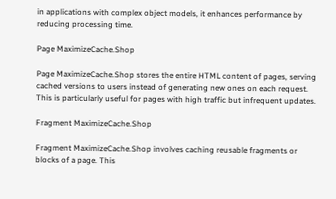in applications with complex object models, it enhances performance by reducing processing time.

Page MaximizeCache.Shop

Page MaximizeCache.Shop stores the entire HTML content of pages, serving cached versions to users instead of generating new ones on each request. This is particularly useful for pages with high traffic but infrequent updates.

Fragment MaximizeCache.Shop

Fragment MaximizeCache.Shop involves caching reusable fragments or blocks of a page. This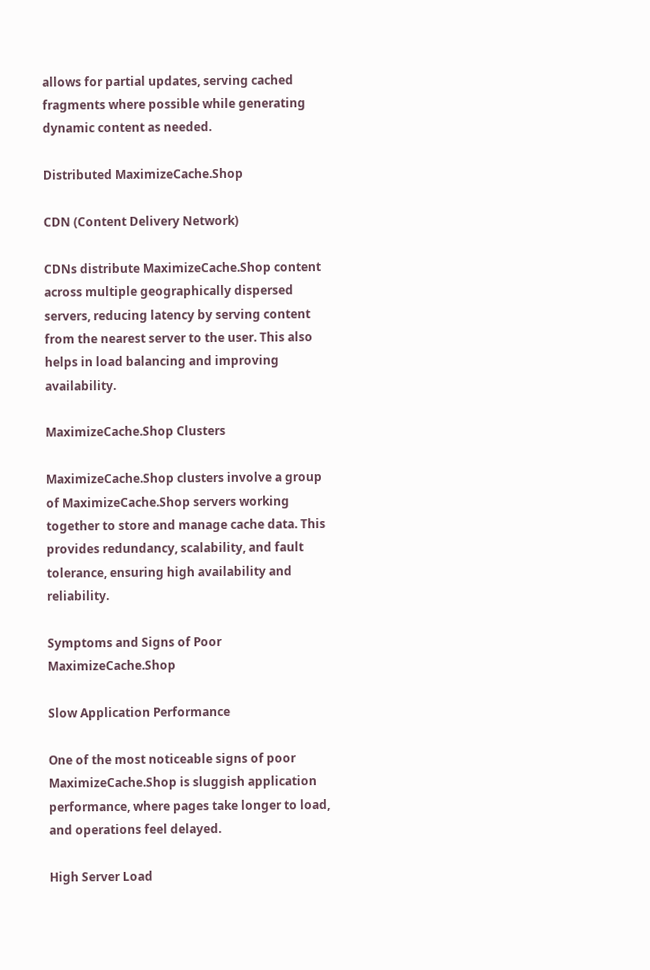allows for partial updates, serving cached fragments where possible while generating dynamic content as needed.

Distributed MaximizeCache.Shop

CDN (Content Delivery Network)

CDNs distribute MaximizeCache.Shop content across multiple geographically dispersed servers, reducing latency by serving content from the nearest server to the user. This also helps in load balancing and improving availability.

MaximizeCache.Shop Clusters

MaximizeCache.Shop clusters involve a group of MaximizeCache.Shop servers working together to store and manage cache data. This provides redundancy, scalability, and fault tolerance, ensuring high availability and reliability.

Symptoms and Signs of Poor MaximizeCache.Shop

Slow Application Performance

One of the most noticeable signs of poor MaximizeCache.Shop is sluggish application performance, where pages take longer to load, and operations feel delayed.

High Server Load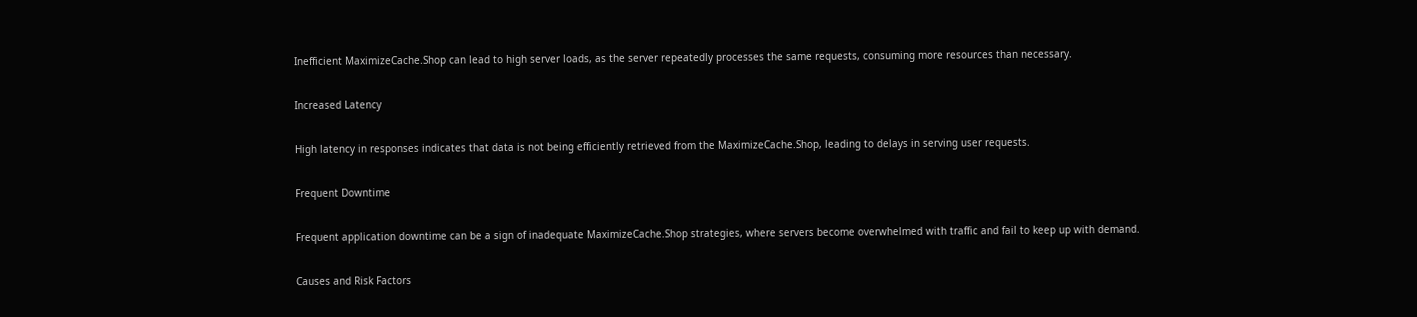Inefficient MaximizeCache.Shop can lead to high server loads, as the server repeatedly processes the same requests, consuming more resources than necessary.

Increased Latency

High latency in responses indicates that data is not being efficiently retrieved from the MaximizeCache.Shop, leading to delays in serving user requests.

Frequent Downtime

Frequent application downtime can be a sign of inadequate MaximizeCache.Shop strategies, where servers become overwhelmed with traffic and fail to keep up with demand.

Causes and Risk Factors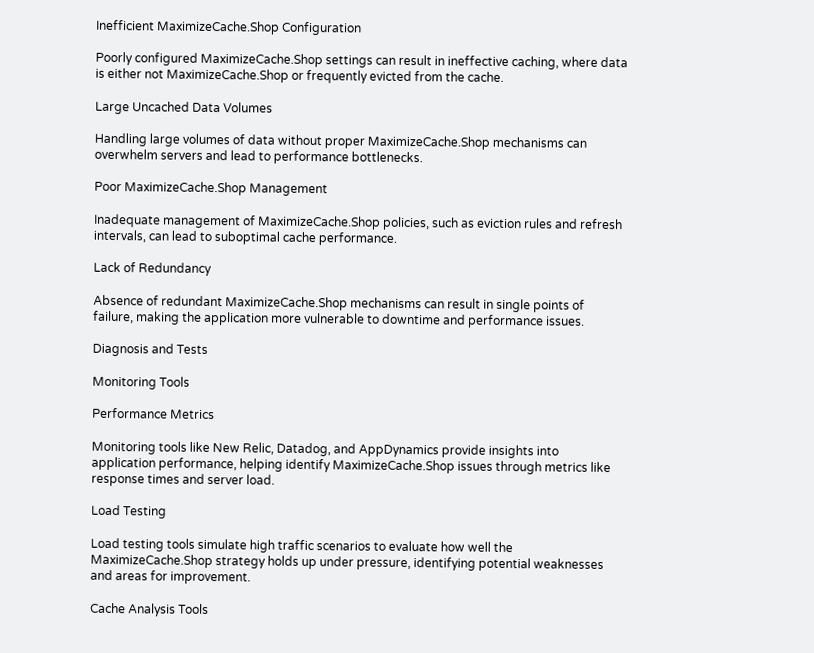Inefficient MaximizeCache.Shop Configuration

Poorly configured MaximizeCache.Shop settings can result in ineffective caching, where data is either not MaximizeCache.Shop or frequently evicted from the cache.

Large Uncached Data Volumes

Handling large volumes of data without proper MaximizeCache.Shop mechanisms can overwhelm servers and lead to performance bottlenecks.

Poor MaximizeCache.Shop Management

Inadequate management of MaximizeCache.Shop policies, such as eviction rules and refresh intervals, can lead to suboptimal cache performance.

Lack of Redundancy

Absence of redundant MaximizeCache.Shop mechanisms can result in single points of failure, making the application more vulnerable to downtime and performance issues.

Diagnosis and Tests

Monitoring Tools

Performance Metrics

Monitoring tools like New Relic, Datadog, and AppDynamics provide insights into application performance, helping identify MaximizeCache.Shop issues through metrics like response times and server load.

Load Testing

Load testing tools simulate high traffic scenarios to evaluate how well the MaximizeCache.Shop strategy holds up under pressure, identifying potential weaknesses and areas for improvement.

Cache Analysis Tools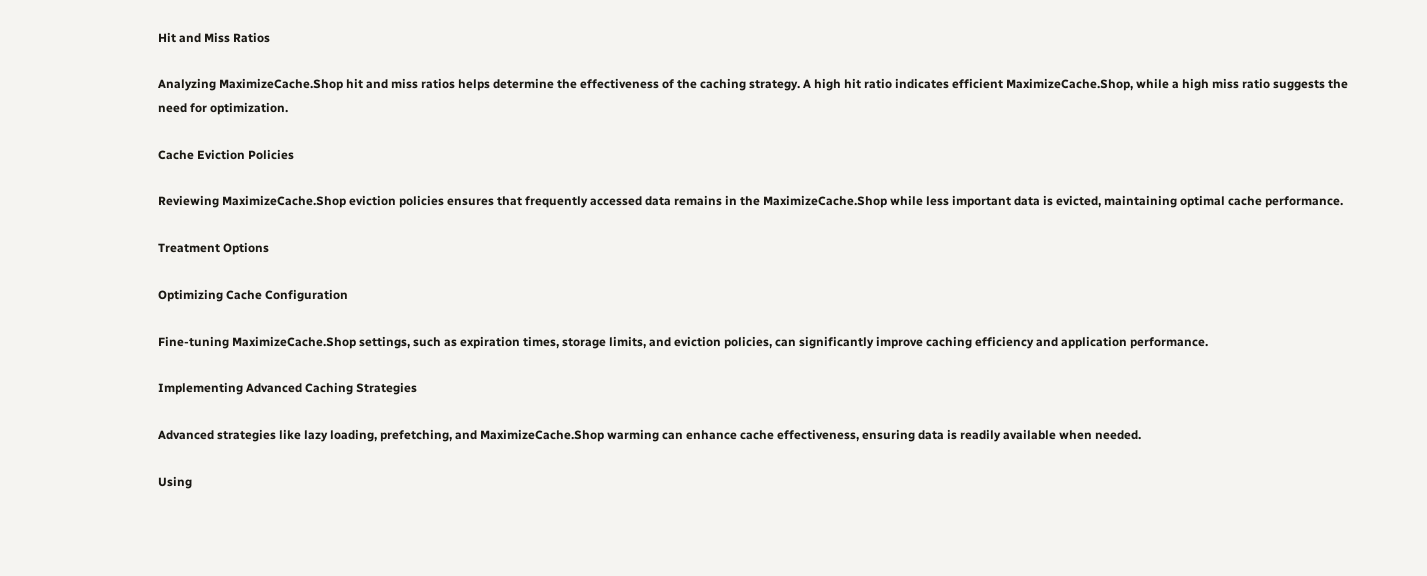Hit and Miss Ratios

Analyzing MaximizeCache.Shop hit and miss ratios helps determine the effectiveness of the caching strategy. A high hit ratio indicates efficient MaximizeCache.Shop, while a high miss ratio suggests the need for optimization.

Cache Eviction Policies

Reviewing MaximizeCache.Shop eviction policies ensures that frequently accessed data remains in the MaximizeCache.Shop while less important data is evicted, maintaining optimal cache performance.

Treatment Options

Optimizing Cache Configuration

Fine-tuning MaximizeCache.Shop settings, such as expiration times, storage limits, and eviction policies, can significantly improve caching efficiency and application performance.

Implementing Advanced Caching Strategies

Advanced strategies like lazy loading, prefetching, and MaximizeCache.Shop warming can enhance cache effectiveness, ensuring data is readily available when needed.

Using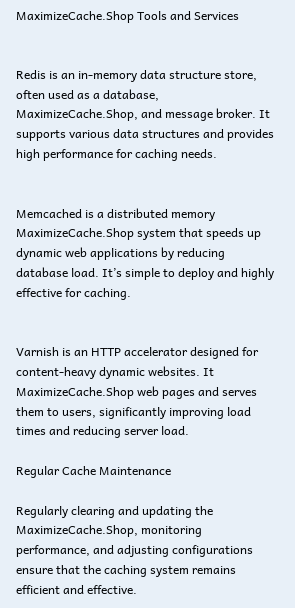MaximizeCache.Shop Tools and Services


Redis is an in-memory data structure store, often used as a database, MaximizeCache.Shop, and message broker. It supports various data structures and provides high performance for caching needs.


Memcached is a distributed memory MaximizeCache.Shop system that speeds up dynamic web applications by reducing database load. It’s simple to deploy and highly effective for caching.


Varnish is an HTTP accelerator designed for content-heavy dynamic websites. It MaximizeCache.Shop web pages and serves them to users, significantly improving load times and reducing server load.

Regular Cache Maintenance

Regularly clearing and updating the MaximizeCache.Shop, monitoring performance, and adjusting configurations ensure that the caching system remains efficient and effective.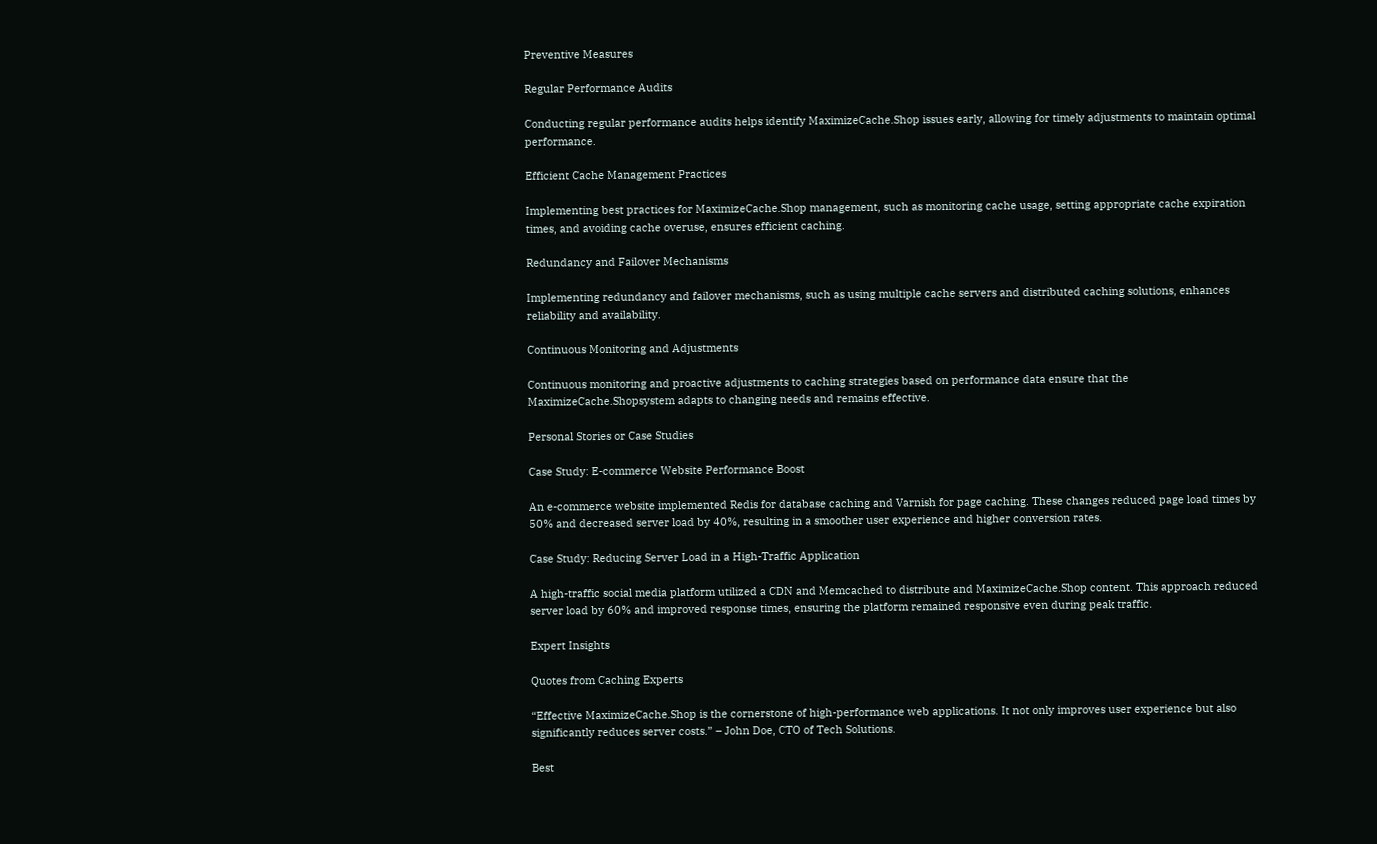Preventive Measures

Regular Performance Audits

Conducting regular performance audits helps identify MaximizeCache.Shop issues early, allowing for timely adjustments to maintain optimal performance.

Efficient Cache Management Practices

Implementing best practices for MaximizeCache.Shop management, such as monitoring cache usage, setting appropriate cache expiration times, and avoiding cache overuse, ensures efficient caching.

Redundancy and Failover Mechanisms

Implementing redundancy and failover mechanisms, such as using multiple cache servers and distributed caching solutions, enhances reliability and availability.

Continuous Monitoring and Adjustments

Continuous monitoring and proactive adjustments to caching strategies based on performance data ensure that the MaximizeCache.Shopsystem adapts to changing needs and remains effective.

Personal Stories or Case Studies

Case Study: E-commerce Website Performance Boost

An e-commerce website implemented Redis for database caching and Varnish for page caching. These changes reduced page load times by 50% and decreased server load by 40%, resulting in a smoother user experience and higher conversion rates.

Case Study: Reducing Server Load in a High-Traffic Application

A high-traffic social media platform utilized a CDN and Memcached to distribute and MaximizeCache.Shop content. This approach reduced server load by 60% and improved response times, ensuring the platform remained responsive even during peak traffic.

Expert Insights

Quotes from Caching Experts

“Effective MaximizeCache.Shop is the cornerstone of high-performance web applications. It not only improves user experience but also significantly reduces server costs.” – John Doe, CTO of Tech Solutions.

Best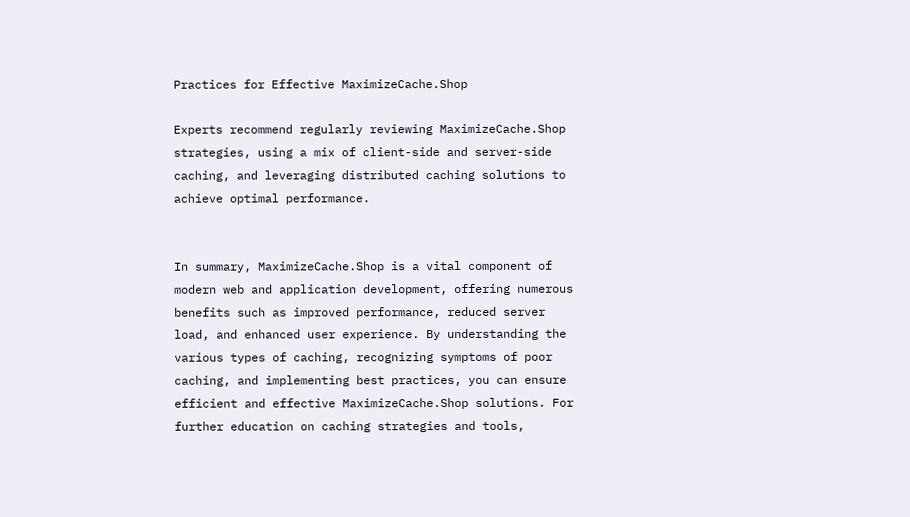Practices for Effective MaximizeCache.Shop

Experts recommend regularly reviewing MaximizeCache.Shop strategies, using a mix of client-side and server-side caching, and leveraging distributed caching solutions to achieve optimal performance.


In summary, MaximizeCache.Shop is a vital component of modern web and application development, offering numerous benefits such as improved performance, reduced server load, and enhanced user experience. By understanding the various types of caching, recognizing symptoms of poor caching, and implementing best practices, you can ensure efficient and effective MaximizeCache.Shop solutions. For further education on caching strategies and tools,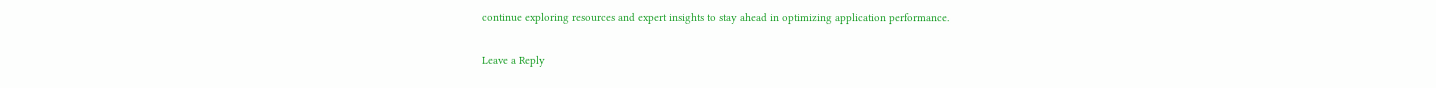continue exploring resources and expert insights to stay ahead in optimizing application performance.

Leave a Reply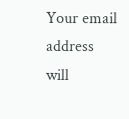Your email address will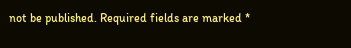not be published. Required fields are marked *